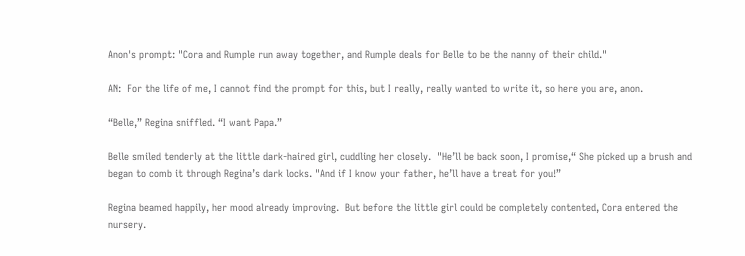Anon's prompt: "Cora and Rumple run away together, and Rumple deals for Belle to be the nanny of their child."

AN:  For the life of me, I cannot find the prompt for this, but I really, really wanted to write it, so here you are, anon.

“Belle,” Regina sniffled. “I want Papa.”

Belle smiled tenderly at the little dark-haired girl, cuddling her closely.  "He’ll be back soon, I promise,“ She picked up a brush and began to comb it through Regina’s dark locks. "And if I know your father, he’ll have a treat for you!”

Regina beamed happily, her mood already improving.  But before the little girl could be completely contented, Cora entered the nursery.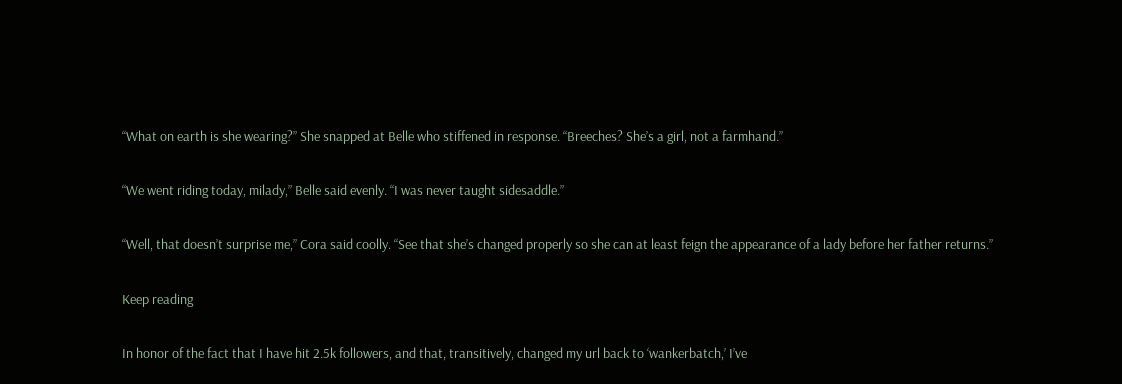“What on earth is she wearing?” She snapped at Belle who stiffened in response. “Breeches? She’s a girl, not a farmhand.”

“We went riding today, milady,” Belle said evenly. “I was never taught sidesaddle.”

“Well, that doesn’t surprise me,” Cora said coolly. “See that she’s changed properly so she can at least feign the appearance of a lady before her father returns.”

Keep reading

In honor of the fact that I have hit 2.5k followers, and that, transitively, changed my url back to ‘wankerbatch,’ I’ve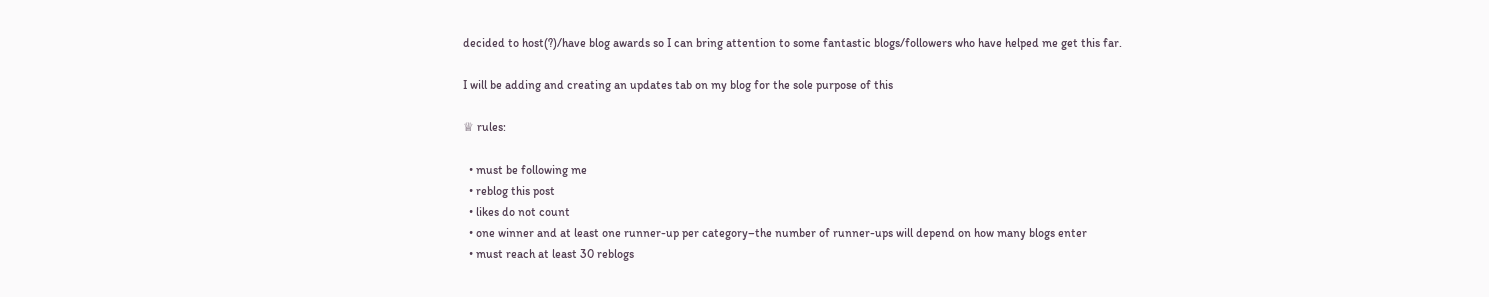decided to host(?)/have blog awards so I can bring attention to some fantastic blogs/followers who have helped me get this far.

I will be adding and creating an updates tab on my blog for the sole purpose of this

♕ rules:

  • must be following me
  • reblog this post
  • likes do not count
  • one winner and at least one runner-up per category–the number of runner-ups will depend on how many blogs enter
  • must reach at least 30 reblogs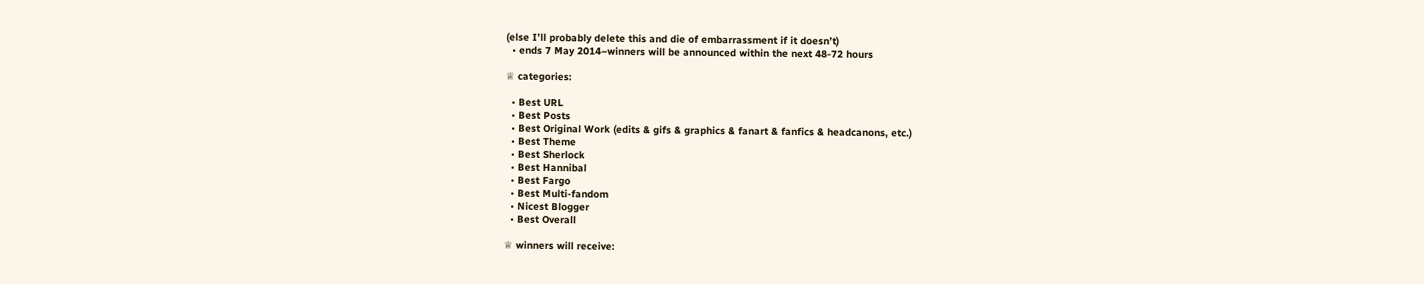(else I’ll probably delete this and die of embarrassment if it doesn’t)
  • ends 7 May 2014–winners will be announced within the next 48-72 hours

♕ categories:

  • Best URL
  • Best Posts
  • Best Original Work (edits & gifs & graphics & fanart & fanfics & headcanons, etc.)
  • Best Theme
  • Best Sherlock
  • Best Hannibal
  • Best Fargo
  • Best Multi-fandom
  • Nicest Blogger
  • Best Overall

♕ winners will receive: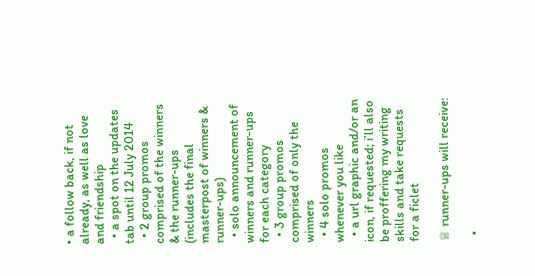• a follow back, if not already, as well as love and friendship
  • a spot on the updates tab until 12 July 2014
  • 2 group promos comprised of the winners & the runner-ups (includes the final masterpost of winners & runner-ups)
  • solo announcement of winners and runner-ups for each category
  • 3 group promos comprised of only the winners
  • 4 solo promos whenever you like
  • a url graphic and/or an icon, if requested; i’ll also be proffering my writing skills and take requests for a ficlet

♕ runner-ups will receive:

  •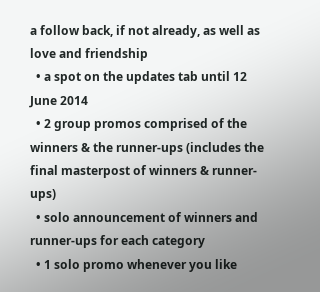a follow back, if not already, as well as love and friendship
  • a spot on the updates tab until 12 June 2014
  • 2 group promos comprised of the winners & the runner-ups (includes the final masterpost of winners & runner-ups)
  • solo announcement of winners and runner-ups for each category
  • 1 solo promo whenever you like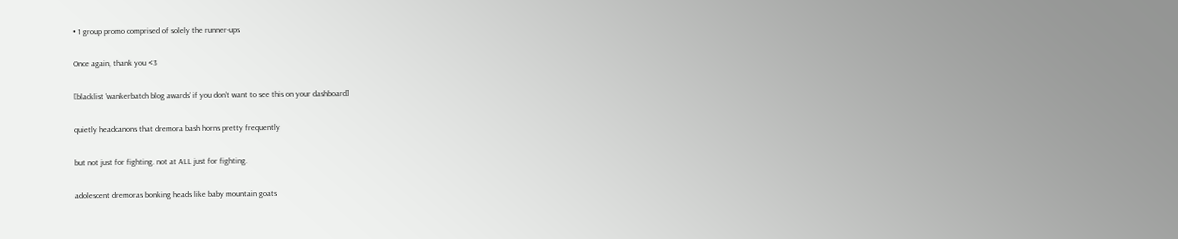• 1 group promo comprised of solely the runner-ups

Once again, thank you <3

[blacklist 'wankerbatch blog awards’ if you don’t want to see this on your dashboard]

quietly headcanons that dremora bash horns pretty frequently

but not just for fighting. not at ALL just for fighting.

adolescent dremoras bonking heads like baby mountain goats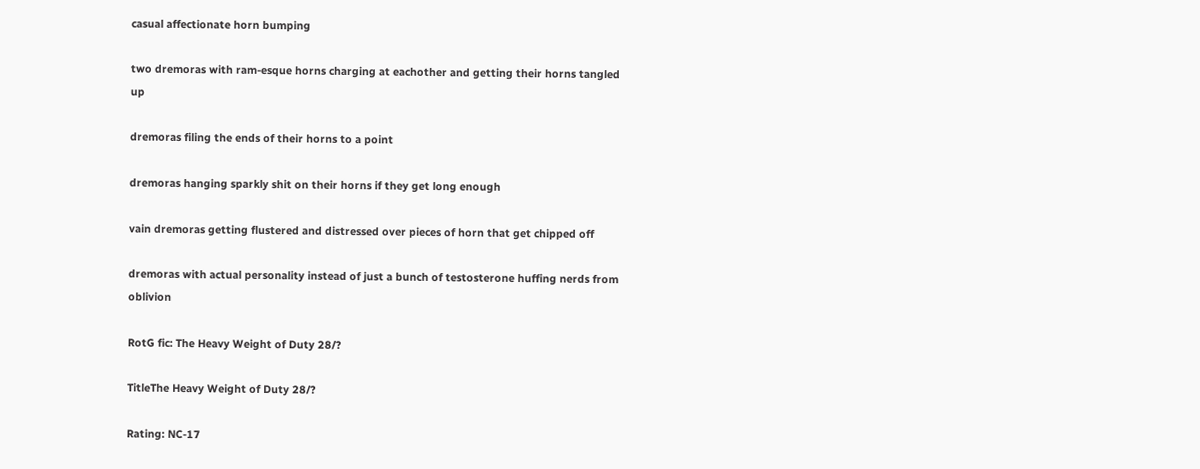casual affectionate horn bumping

two dremoras with ram-esque horns charging at eachother and getting their horns tangled up

dremoras filing the ends of their horns to a point

dremoras hanging sparkly shit on their horns if they get long enough

vain dremoras getting flustered and distressed over pieces of horn that get chipped off

dremoras with actual personality instead of just a bunch of testosterone huffing nerds from oblivion

RotG fic: The Heavy Weight of Duty 28/?

TitleThe Heavy Weight of Duty 28/?

Rating: NC-17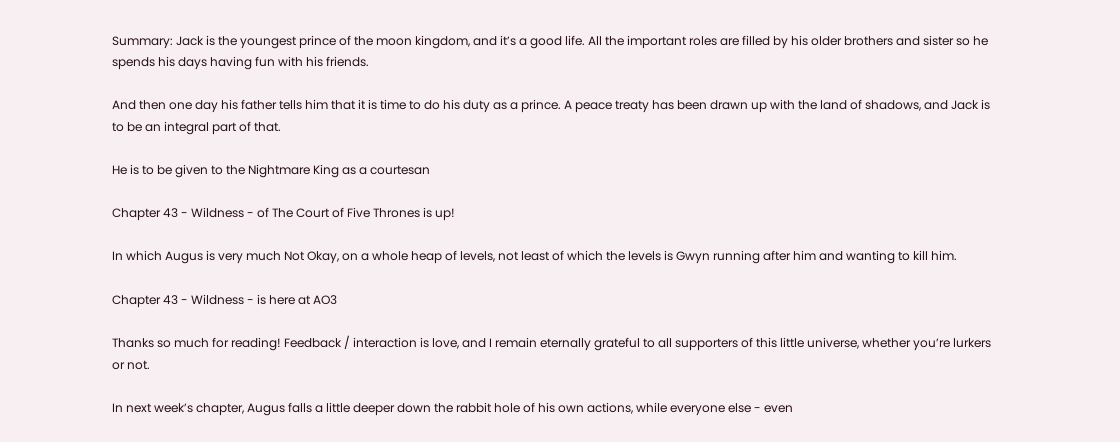Summary: Jack is the youngest prince of the moon kingdom, and it’s a good life. All the important roles are filled by his older brothers and sister so he spends his days having fun with his friends.

And then one day his father tells him that it is time to do his duty as a prince. A peace treaty has been drawn up with the land of shadows, and Jack is to be an integral part of that.

He is to be given to the Nightmare King as a courtesan

Chapter 43 - Wildness - of The Court of Five Thrones is up!

In which Augus is very much Not Okay, on a whole heap of levels, not least of which the levels is Gwyn running after him and wanting to kill him.

Chapter 43 - Wildness - is here at AO3

Thanks so much for reading! Feedback / interaction is love, and I remain eternally grateful to all supporters of this little universe, whether you’re lurkers or not.

In next week’s chapter, Augus falls a little deeper down the rabbit hole of his own actions, while everyone else - even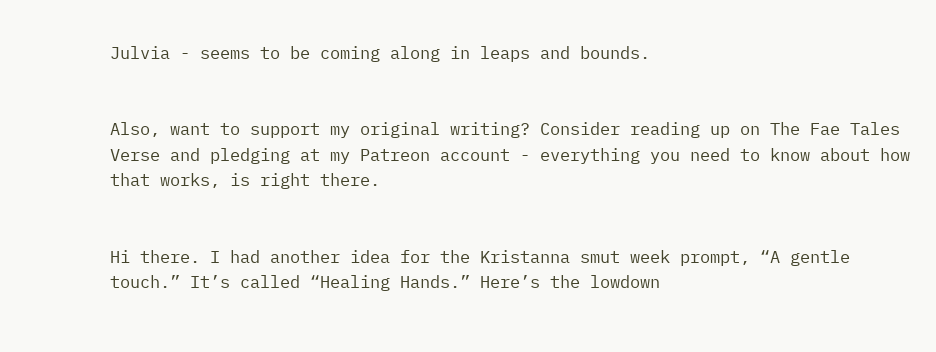Julvia - seems to be coming along in leaps and bounds.


Also, want to support my original writing? Consider reading up on The Fae Tales Verse and pledging at my Patreon account - everything you need to know about how that works, is right there.


Hi there. I had another idea for the Kristanna smut week prompt, “A gentle touch.” It’s called “Healing Hands.” Here’s the lowdown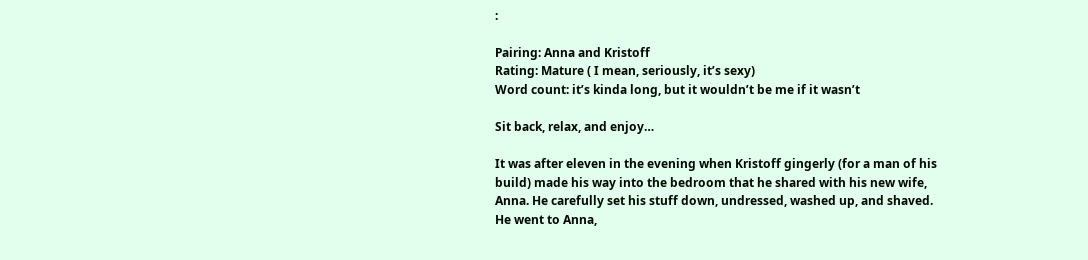:

Pairing: Anna and Kristoff
Rating: Mature ( I mean, seriously, it’s sexy)
Word count: it’s kinda long, but it wouldn’t be me if it wasn’t

Sit back, relax, and enjoy…

It was after eleven in the evening when Kristoff gingerly (for a man of his build) made his way into the bedroom that he shared with his new wife, Anna. He carefully set his stuff down, undressed, washed up, and shaved. He went to Anna,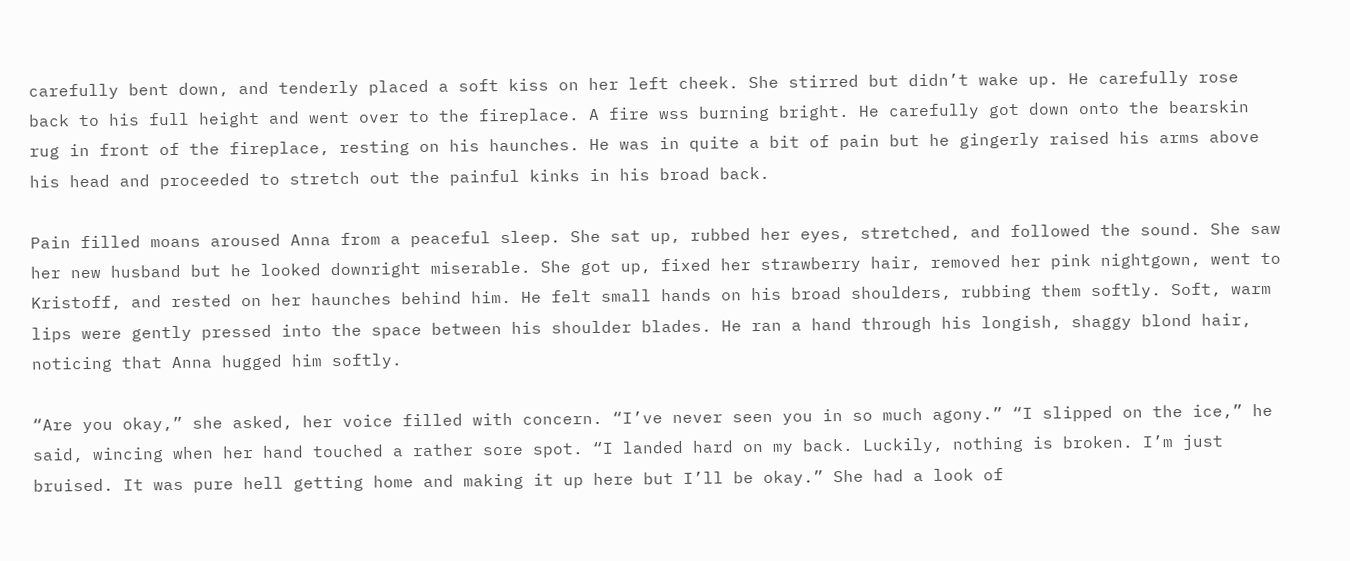carefully bent down, and tenderly placed a soft kiss on her left cheek. She stirred but didn’t wake up. He carefully rose back to his full height and went over to the fireplace. A fire wss burning bright. He carefully got down onto the bearskin rug in front of the fireplace, resting on his haunches. He was in quite a bit of pain but he gingerly raised his arms above his head and proceeded to stretch out the painful kinks in his broad back.

Pain filled moans aroused Anna from a peaceful sleep. She sat up, rubbed her eyes, stretched, and followed the sound. She saw her new husband but he looked downright miserable. She got up, fixed her strawberry hair, removed her pink nightgown, went to Kristoff, and rested on her haunches behind him. He felt small hands on his broad shoulders, rubbing them softly. Soft, warm lips were gently pressed into the space between his shoulder blades. He ran a hand through his longish, shaggy blond hair, noticing that Anna hugged him softly.

“Are you okay,” she asked, her voice filled with concern. “I’ve never seen you in so much agony.” “I slipped on the ice,” he said, wincing when her hand touched a rather sore spot. “I landed hard on my back. Luckily, nothing is broken. I’m just bruised. It was pure hell getting home and making it up here but I’ll be okay.” She had a look of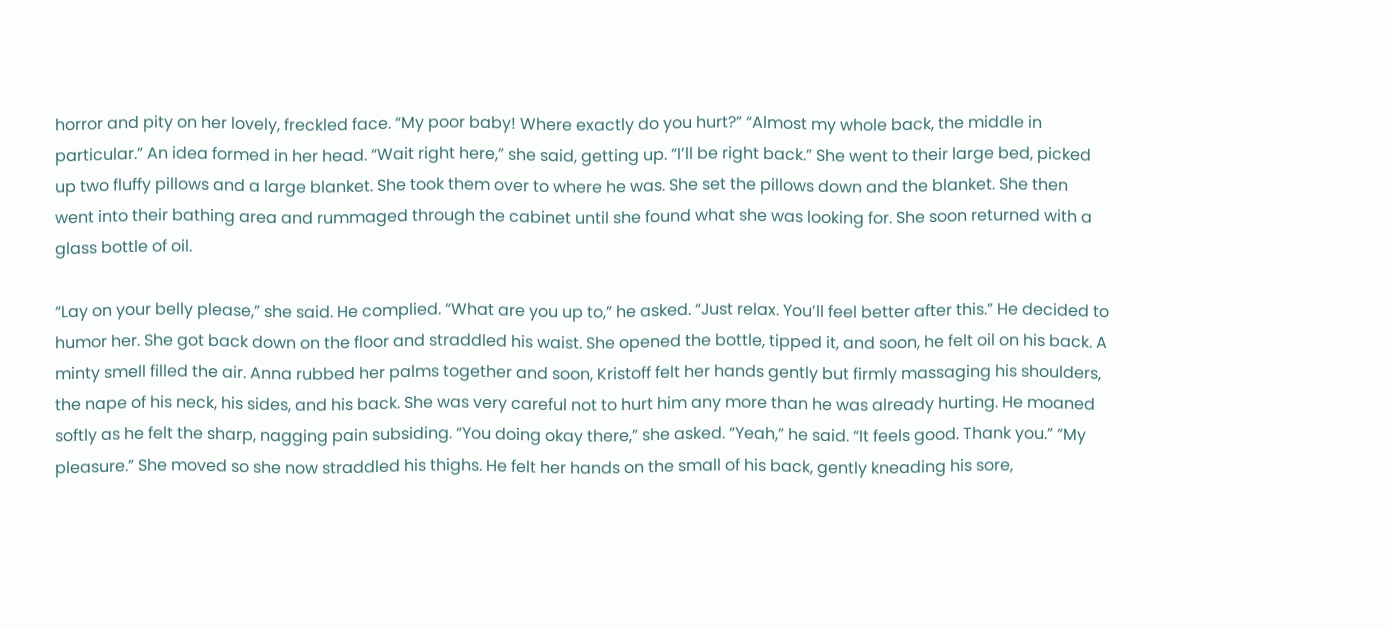horror and pity on her lovely, freckled face. “My poor baby! Where exactly do you hurt?” “Almost my whole back, the middle in particular.” An idea formed in her head. “Wait right here,” she said, getting up. “I’ll be right back.” She went to their large bed, picked up two fluffy pillows and a large blanket. She took them over to where he was. She set the pillows down and the blanket. She then went into their bathing area and rummaged through the cabinet until she found what she was looking for. She soon returned with a glass bottle of oil.

“Lay on your belly please,” she said. He complied. “What are you up to,” he asked. “Just relax. You’ll feel better after this.” He decided to humor her. She got back down on the floor and straddled his waist. She opened the bottle, tipped it, and soon, he felt oil on his back. A minty smell filled the air. Anna rubbed her palms together and soon, Kristoff felt her hands gently but firmly massaging his shoulders, the nape of his neck, his sides, and his back. She was very careful not to hurt him any more than he was already hurting. He moaned softly as he felt the sharp, nagging pain subsiding. “You doing okay there,” she asked. “Yeah,” he said. “It feels good. Thank you.” “My pleasure.” She moved so she now straddled his thighs. He felt her hands on the small of his back, gently kneading his sore,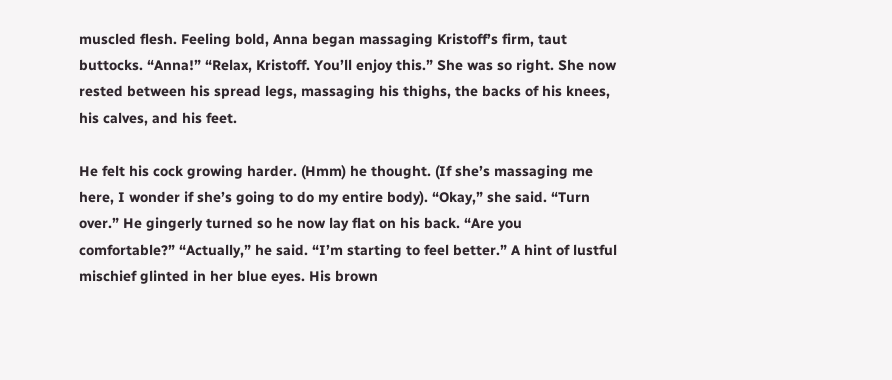muscled flesh. Feeling bold, Anna began massaging Kristoff’s firm, taut buttocks. “Anna!” “Relax, Kristoff. You’ll enjoy this.” She was so right. She now rested between his spread legs, massaging his thighs, the backs of his knees, his calves, and his feet.

He felt his cock growing harder. (Hmm) he thought. (If she’s massaging me here, I wonder if she’s going to do my entire body). “Okay,” she said. “Turn over.” He gingerly turned so he now lay flat on his back. “Are you comfortable?” “Actually,” he said. “I’m starting to feel better.” A hint of lustful mischief glinted in her blue eyes. His brown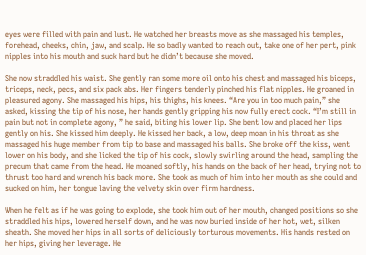eyes were filled with pain and lust. He watched her breasts move as she massaged his temples, forehead, cheeks, chin, jaw, and scalp. He so badly wanted to reach out, take one of her pert, pink nipples into his mouth and suck hard but he didn’t because she moved.

She now straddled his waist. She gently ran some more oil onto his chest and massaged his biceps, triceps, neck, pecs, and six pack abs. Her fingers tenderly pinched his flat nipples. He groaned in pleasured agony. She massaged his hips, his thighs, his knees. “Are you in too much pain,” she asked, kissing the tip of his nose, her hands gently gripping his now fully erect cock. “I’m still in pain but not in complete agony, ” he said, biting his lower lip. She bent low and placed her lips gently on his. She kissed him deeply. He kissed her back, a low, deep moan in his throat as she massaged his huge member from tip to base and massaged his balls. She broke off the kiss, went lower on his body, and she licked the tip of his cock, slowly swirling around the head, sampling the precum that came from the head. He moaned softly, his hands on the back of her head, trying not to thrust too hard and wrench his back more. She took as much of him into her mouth as she could and sucked on him, her tongue laving the velvety skin over firm hardness.

When he felt as if he was going to explode, she took him out of her mouth, changed positions so she straddled his hips, lowered herself down, and he was now buried inside of her hot, wet, silken sheath. She moved her hips in all sorts of deliciously torturous movements. His hands rested on her hips, giving her leverage. He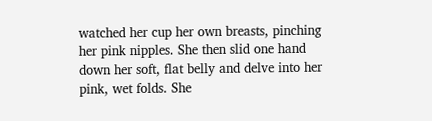watched her cup her own breasts, pinching her pink nipples. She then slid one hand down her soft, flat belly and delve into her pink, wet folds. She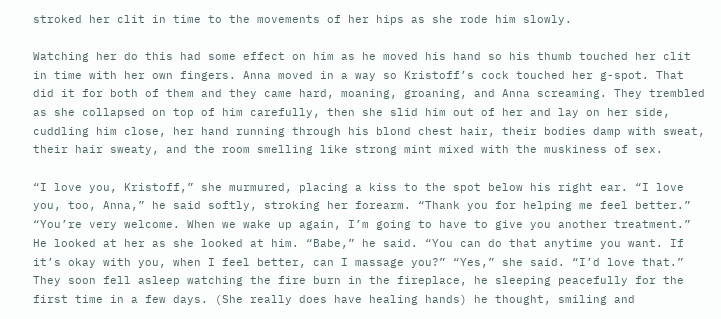stroked her clit in time to the movements of her hips as she rode him slowly.

Watching her do this had some effect on him as he moved his hand so his thumb touched her clit in time with her own fingers. Anna moved in a way so Kristoff’s cock touched her g-spot. That did it for both of them and they came hard, moaning, groaning, and Anna screaming. They trembled as she collapsed on top of him carefully, then she slid him out of her and lay on her side, cuddling him close, her hand running through his blond chest hair, their bodies damp with sweat, their hair sweaty, and the room smelling like strong mint mixed with the muskiness of sex.

“I love you, Kristoff,” she murmured, placing a kiss to the spot below his right ear. “I love you, too, Anna,” he said softly, stroking her forearm. “Thank you for helping me feel better.” “You’re very welcome. When we wake up again, I’m going to have to give you another treatment.” He looked at her as she looked at him. “Babe,” he said. “You can do that anytime you want. If it’s okay with you, when I feel better, can I massage you?” “Yes,” she said. “I’d love that.” They soon fell asleep watching the fire burn in the fireplace, he sleeping peacefully for the first time in a few days. (She really does have healing hands) he thought, smiling and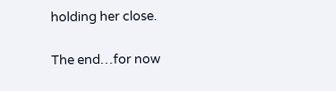holding her close.

The end…for now